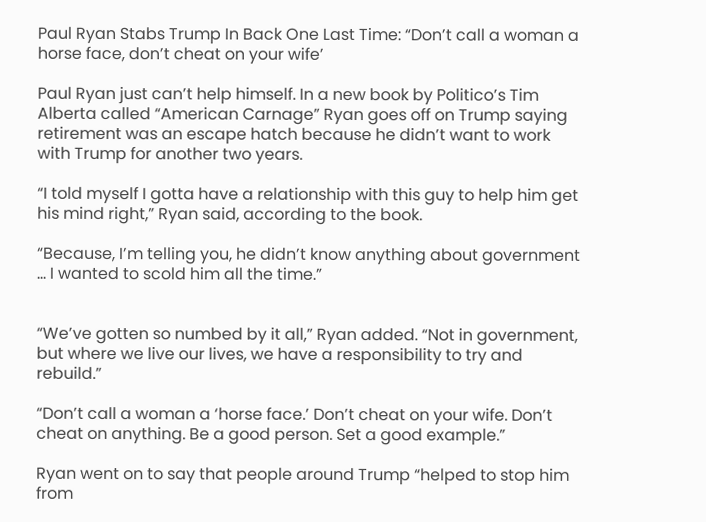Paul Ryan Stabs Trump In Back One Last Time: “Don’t call a woman a horse face, don’t cheat on your wife’

Paul Ryan just can’t help himself. In a new book by Politico’s Tim Alberta called “American Carnage” Ryan goes off on Trump saying retirement was an escape hatch because he didn’t want to work with Trump for another two years.

“I told myself I gotta have a relationship with this guy to help him get his mind right,” Ryan said, according to the book.

“Because, I’m telling you, he didn’t know anything about government … I wanted to scold him all the time.”


“We’ve gotten so numbed by it all,” Ryan added. “Not in government, but where we live our lives, we have a responsibility to try and rebuild.”

“Don’t call a woman a ‘horse face.’ Don’t cheat on your wife. Don’t cheat on anything. Be a good person. Set a good example.”

Ryan went on to say that people around Trump “helped to stop him from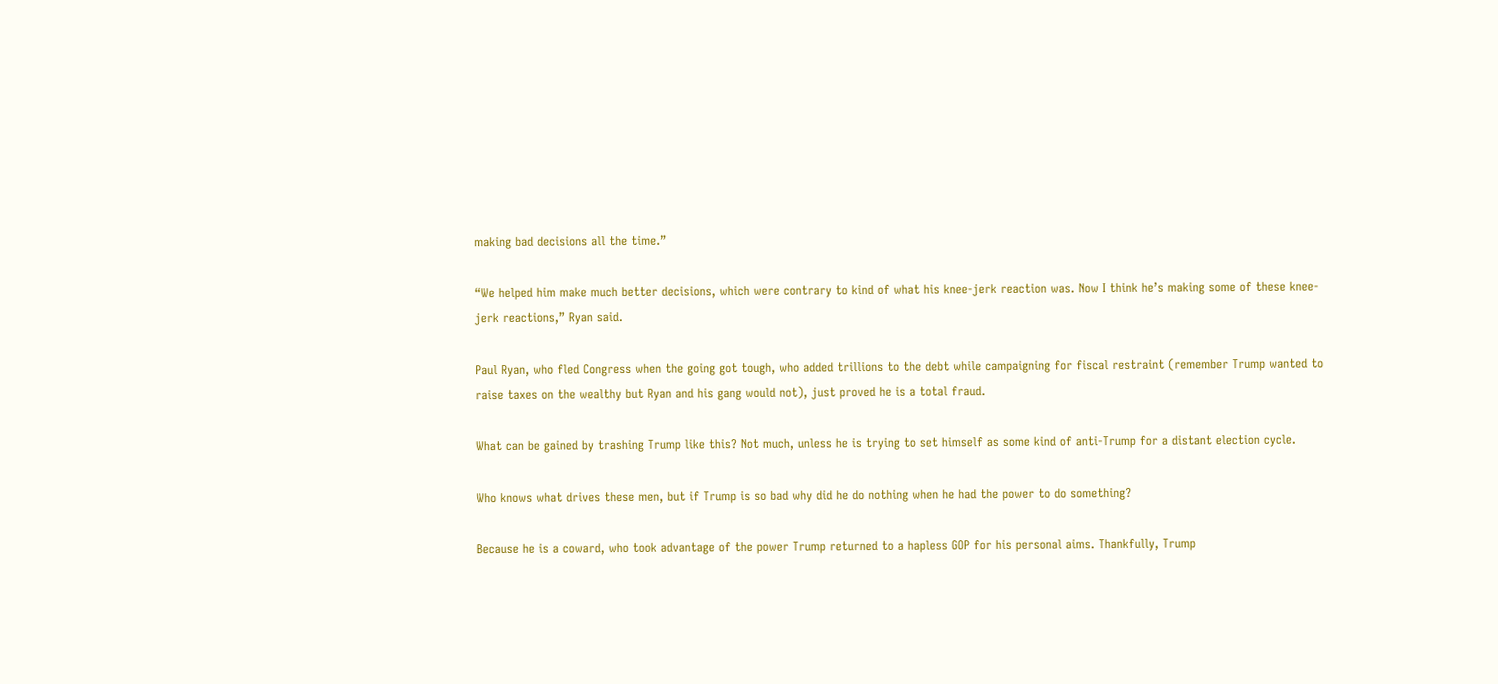making bad decisions all the time.”

“We helped him make much better decisions, which were contrary to kind of what his knee-jerk reaction was. Now I think he’s making some of these knee-jerk reactions,” Ryan said.

Paul Ryan, who fled Congress when the going got tough, who added trillions to the debt while campaigning for fiscal restraint (remember Trump wanted to raise taxes on the wealthy but Ryan and his gang would not), just proved he is a total fraud.

What can be gained by trashing Trump like this? Not much, unless he is trying to set himself as some kind of anti-Trump for a distant election cycle.

Who knows what drives these men, but if Trump is so bad why did he do nothing when he had the power to do something?

Because he is a coward, who took advantage of the power Trump returned to a hapless GOP for his personal aims. Thankfully, Trump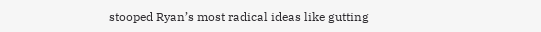stooped Ryan’s most radical ideas like gutting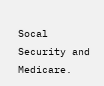Socal Security and Medicare.